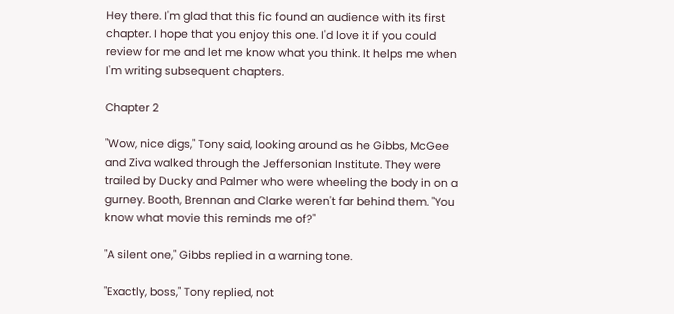Hey there. I'm glad that this fic found an audience with its first chapter. I hope that you enjoy this one. I'd love it if you could review for me and let me know what you think. It helps me when I'm writing subsequent chapters.

Chapter 2

"Wow, nice digs," Tony said, looking around as he Gibbs, McGee and Ziva walked through the Jeffersonian Institute. They were trailed by Ducky and Palmer who were wheeling the body in on a gurney. Booth, Brennan and Clarke weren't far behind them. "You know what movie this reminds me of?"

"A silent one," Gibbs replied in a warning tone.

"Exactly, boss," Tony replied, not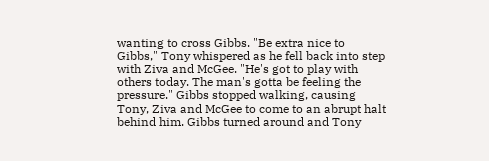wanting to cross Gibbs. "Be extra nice to Gibbs," Tony whispered as he fell back into step with Ziva and McGee. "He's got to play with others today. The man's gotta be feeling the pressure." Gibbs stopped walking, causing Tony, Ziva and McGee to come to an abrupt halt behind him. Gibbs turned around and Tony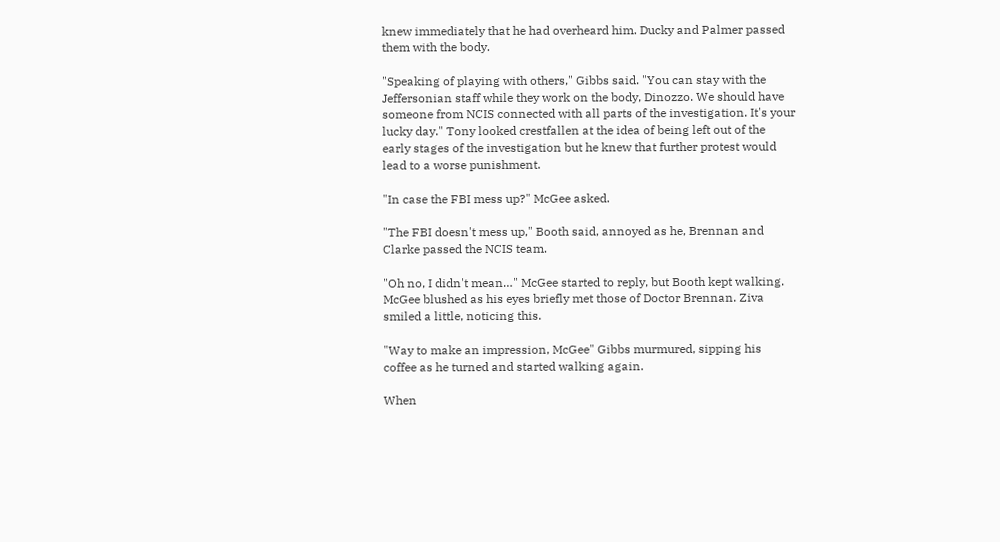knew immediately that he had overheard him. Ducky and Palmer passed them with the body.

"Speaking of playing with others," Gibbs said. "You can stay with the Jeffersonian staff while they work on the body, Dinozzo. We should have someone from NCIS connected with all parts of the investigation. It's your lucky day." Tony looked crestfallen at the idea of being left out of the early stages of the investigation but he knew that further protest would lead to a worse punishment.

"In case the FBI mess up?" McGee asked.

"The FBI doesn't mess up," Booth said, annoyed as he, Brennan and Clarke passed the NCIS team.

"Oh no, I didn't mean…" McGee started to reply, but Booth kept walking. McGee blushed as his eyes briefly met those of Doctor Brennan. Ziva smiled a little, noticing this.

"Way to make an impression, McGee" Gibbs murmured, sipping his coffee as he turned and started walking again.

When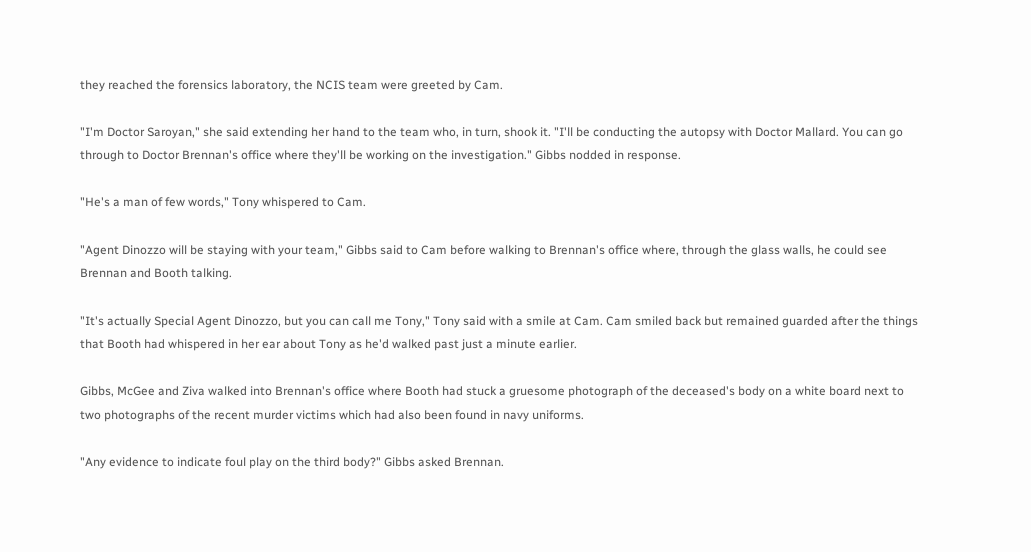they reached the forensics laboratory, the NCIS team were greeted by Cam.

"I'm Doctor Saroyan," she said extending her hand to the team who, in turn, shook it. "I'll be conducting the autopsy with Doctor Mallard. You can go through to Doctor Brennan's office where they'll be working on the investigation." Gibbs nodded in response.

"He's a man of few words," Tony whispered to Cam.

"Agent Dinozzo will be staying with your team," Gibbs said to Cam before walking to Brennan's office where, through the glass walls, he could see Brennan and Booth talking.

"It's actually Special Agent Dinozzo, but you can call me Tony," Tony said with a smile at Cam. Cam smiled back but remained guarded after the things that Booth had whispered in her ear about Tony as he'd walked past just a minute earlier.

Gibbs, McGee and Ziva walked into Brennan's office where Booth had stuck a gruesome photograph of the deceased's body on a white board next to two photographs of the recent murder victims which had also been found in navy uniforms.

"Any evidence to indicate foul play on the third body?" Gibbs asked Brennan.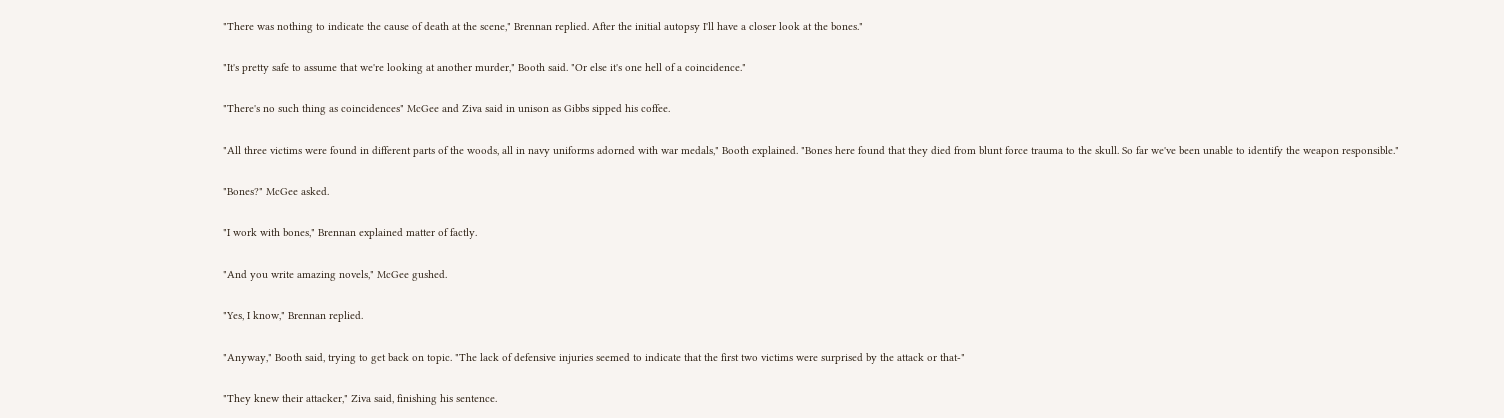"There was nothing to indicate the cause of death at the scene," Brennan replied. After the initial autopsy I'll have a closer look at the bones."

"It's pretty safe to assume that we're looking at another murder," Booth said. "Or else it's one hell of a coincidence."

"There's no such thing as coincidences" McGee and Ziva said in unison as Gibbs sipped his coffee.

"All three victims were found in different parts of the woods, all in navy uniforms adorned with war medals," Booth explained. "Bones here found that they died from blunt force trauma to the skull. So far we've been unable to identify the weapon responsible."

"Bones?" McGee asked.

"I work with bones," Brennan explained matter of factly.

"And you write amazing novels," McGee gushed.

"Yes, I know," Brennan replied.

"Anyway," Booth said, trying to get back on topic. "The lack of defensive injuries seemed to indicate that the first two victims were surprised by the attack or that-"

"They knew their attacker," Ziva said, finishing his sentence.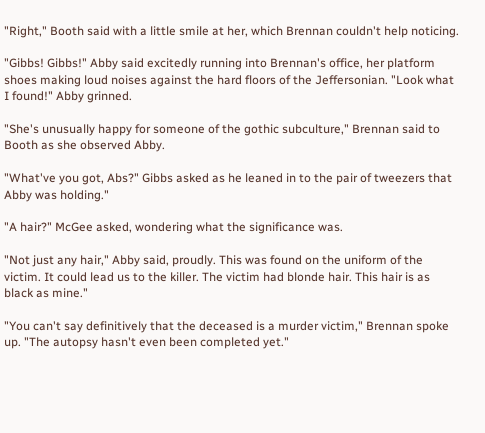"Right," Booth said with a little smile at her, which Brennan couldn't help noticing.

"Gibbs! Gibbs!" Abby said excitedly running into Brennan's office, her platform shoes making loud noises against the hard floors of the Jeffersonian. "Look what I found!" Abby grinned.

"She's unusually happy for someone of the gothic subculture," Brennan said to Booth as she observed Abby.

"What've you got, Abs?" Gibbs asked as he leaned in to the pair of tweezers that Abby was holding."

"A hair?" McGee asked, wondering what the significance was.

"Not just any hair," Abby said, proudly. This was found on the uniform of the victim. It could lead us to the killer. The victim had blonde hair. This hair is as black as mine."

"You can't say definitively that the deceased is a murder victim," Brennan spoke up. "The autopsy hasn't even been completed yet."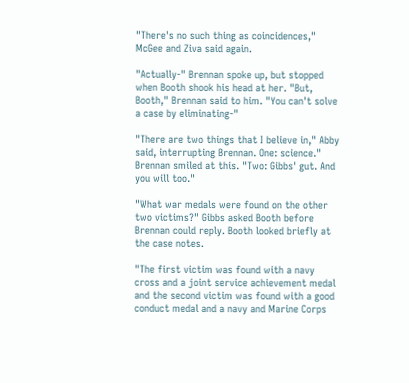"There's no such thing as coincidences," McGee and Ziva said again.

"Actually-" Brennan spoke up, but stopped when Booth shook his head at her. "But, Booth," Brennan said to him. "You can't solve a case by eliminating-"

"There are two things that I believe in," Abby said, interrupting Brennan. One: science." Brennan smiled at this. "Two: Gibbs' gut. And you will too."

"What war medals were found on the other two victims?" Gibbs asked Booth before Brennan could reply. Booth looked briefly at the case notes.

"The first victim was found with a navy cross and a joint service achievement medal and the second victim was found with a good conduct medal and a navy and Marine Corps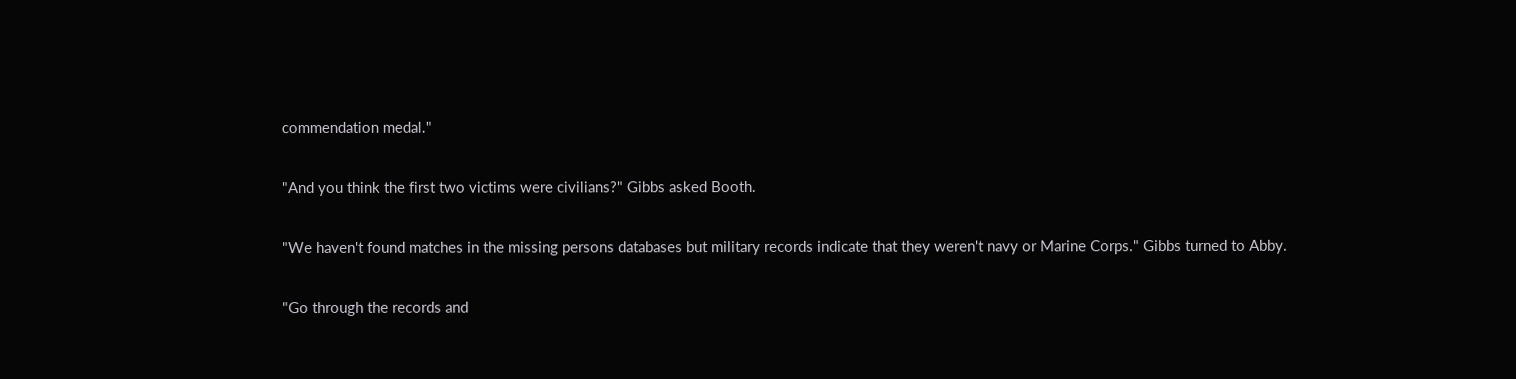commendation medal."

"And you think the first two victims were civilians?" Gibbs asked Booth.

"We haven't found matches in the missing persons databases but military records indicate that they weren't navy or Marine Corps." Gibbs turned to Abby.

"Go through the records and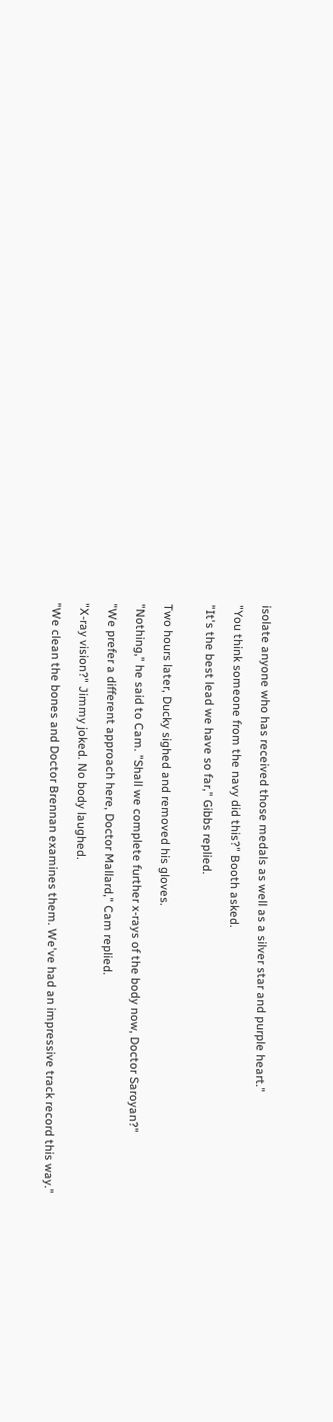isolate anyone who has received those medals as well as a silver star and purple heart."

"You think someone from the navy did this?" Booth asked.

"It's the best lead we have so far," Gibbs replied.


Two hours later, Ducky sighed and removed his gloves.

"Nothing," he said to Cam. "Shall we complete further x-rays of the body now, Doctor Saroyan?"

"We prefer a different approach here, Doctor Mallard," Cam replied.

"X-ray vision?" Jimmy joked. No body laughed.

"We clean the bones and Doctor Brennan examines them. We've had an impressive track record this way."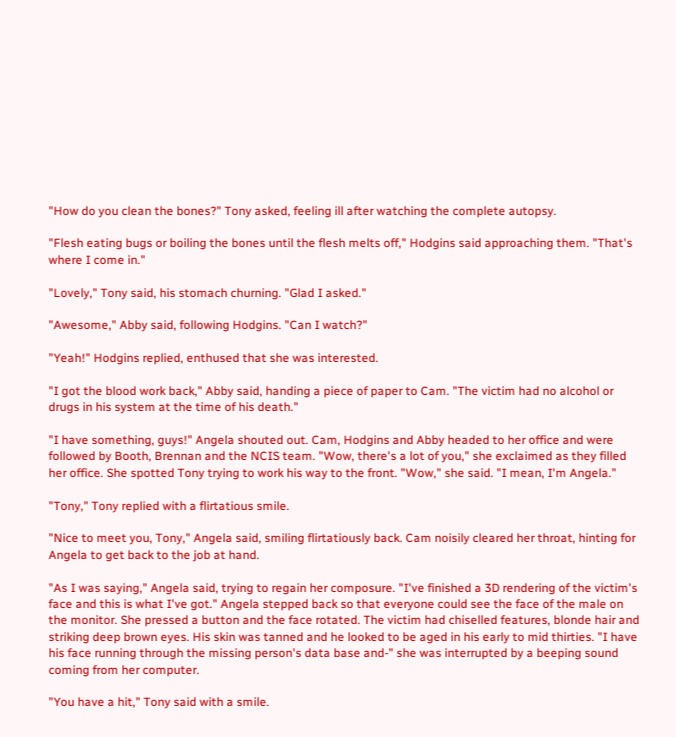"How do you clean the bones?" Tony asked, feeling ill after watching the complete autopsy.

"Flesh eating bugs or boiling the bones until the flesh melts off," Hodgins said approaching them. "That's where I come in."

"Lovely," Tony said, his stomach churning. "Glad I asked."

"Awesome," Abby said, following Hodgins. "Can I watch?"

"Yeah!" Hodgins replied, enthused that she was interested.

"I got the blood work back," Abby said, handing a piece of paper to Cam. "The victim had no alcohol or drugs in his system at the time of his death."

"I have something, guys!" Angela shouted out. Cam, Hodgins and Abby headed to her office and were followed by Booth, Brennan and the NCIS team. "Wow, there's a lot of you," she exclaimed as they filled her office. She spotted Tony trying to work his way to the front. "Wow," she said. "I mean, I'm Angela."

"Tony," Tony replied with a flirtatious smile.

"Nice to meet you, Tony," Angela said, smiling flirtatiously back. Cam noisily cleared her throat, hinting for Angela to get back to the job at hand.

"As I was saying," Angela said, trying to regain her composure. "I've finished a 3D rendering of the victim's face and this is what I've got." Angela stepped back so that everyone could see the face of the male on the monitor. She pressed a button and the face rotated. The victim had chiselled features, blonde hair and striking deep brown eyes. His skin was tanned and he looked to be aged in his early to mid thirties. "I have his face running through the missing person's data base and-" she was interrupted by a beeping sound coming from her computer.

"You have a hit," Tony said with a smile.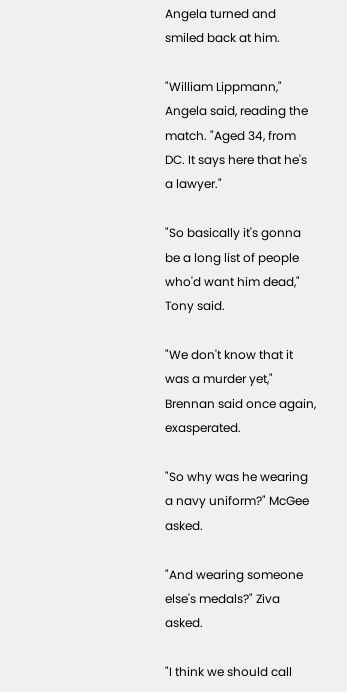Angela turned and smiled back at him.

"William Lippmann," Angela said, reading the match. "Aged 34, from DC. It says here that he's a lawyer."

"So basically it's gonna be a long list of people who'd want him dead," Tony said.

"We don't know that it was a murder yet," Brennan said once again, exasperated.

"So why was he wearing a navy uniform?" McGee asked.

"And wearing someone else's medals?" Ziva asked.

"I think we should call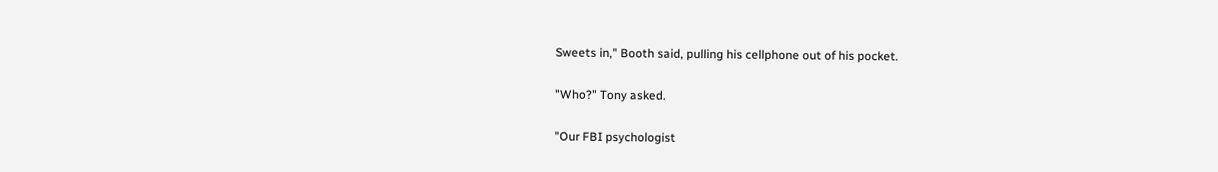Sweets in," Booth said, pulling his cellphone out of his pocket.

"Who?" Tony asked.

"Our FBI psychologist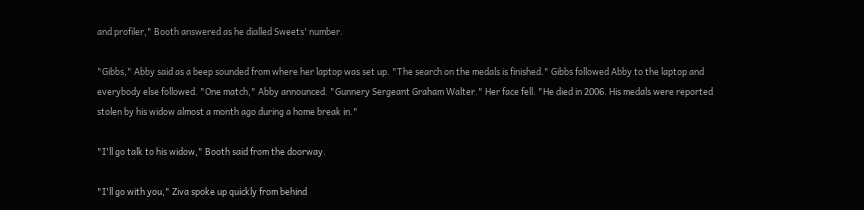and profiler," Booth answered as he dialled Sweets' number.

"Gibbs," Abby said as a beep sounded from where her laptop was set up. "The search on the medals is finished." Gibbs followed Abby to the laptop and everybody else followed. "One match," Abby announced. "Gunnery Sergeant Graham Walter." Her face fell. "He died in 2006. His medals were reported stolen by his widow almost a month ago during a home break in."

"I'll go talk to his widow," Booth said from the doorway.

"I'll go with you," Ziva spoke up quickly from behind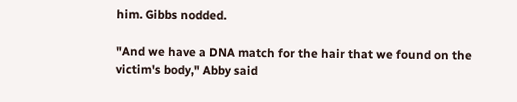him. Gibbs nodded.

"And we have a DNA match for the hair that we found on the victim's body," Abby said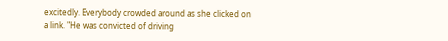excitedly. Everybody crowded around as she clicked on a link. "He was convicted of driving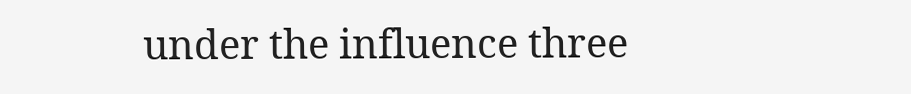under the influence three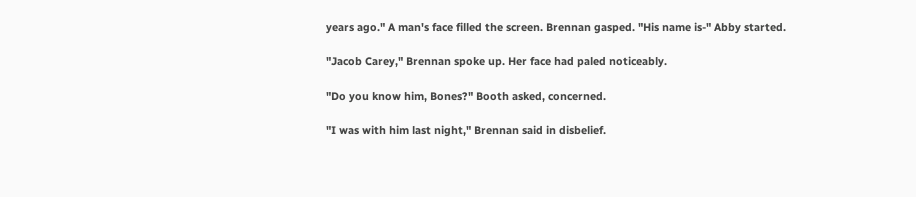years ago." A man's face filled the screen. Brennan gasped. "His name is-" Abby started.

"Jacob Carey," Brennan spoke up. Her face had paled noticeably.

"Do you know him, Bones?" Booth asked, concerned.

"I was with him last night," Brennan said in disbelief.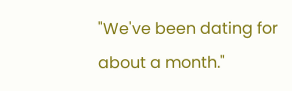"We've been dating for about a month."